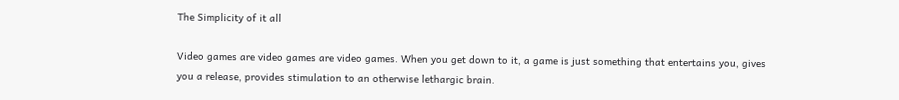The Simplicity of it all

Video games are video games are video games. When you get down to it, a game is just something that entertains you, gives you a release, provides stimulation to an otherwise lethargic brain.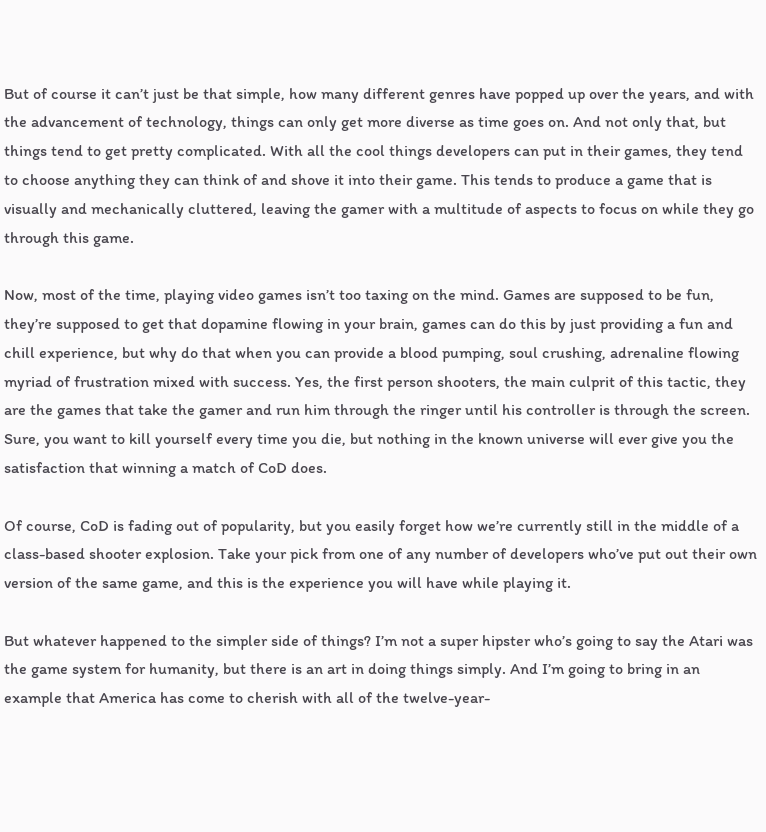But of course it can’t just be that simple, how many different genres have popped up over the years, and with the advancement of technology, things can only get more diverse as time goes on. And not only that, but things tend to get pretty complicated. With all the cool things developers can put in their games, they tend to choose anything they can think of and shove it into their game. This tends to produce a game that is visually and mechanically cluttered, leaving the gamer with a multitude of aspects to focus on while they go through this game.

Now, most of the time, playing video games isn’t too taxing on the mind. Games are supposed to be fun, they’re supposed to get that dopamine flowing in your brain, games can do this by just providing a fun and chill experience, but why do that when you can provide a blood pumping, soul crushing, adrenaline flowing myriad of frustration mixed with success. Yes, the first person shooters, the main culprit of this tactic, they are the games that take the gamer and run him through the ringer until his controller is through the screen. Sure, you want to kill yourself every time you die, but nothing in the known universe will ever give you the satisfaction that winning a match of CoD does.

Of course, CoD is fading out of popularity, but you easily forget how we’re currently still in the middle of a class-based shooter explosion. Take your pick from one of any number of developers who’ve put out their own version of the same game, and this is the experience you will have while playing it.

But whatever happened to the simpler side of things? I’m not a super hipster who’s going to say the Atari was the game system for humanity, but there is an art in doing things simply. And I’m going to bring in an example that America has come to cherish with all of the twelve-year-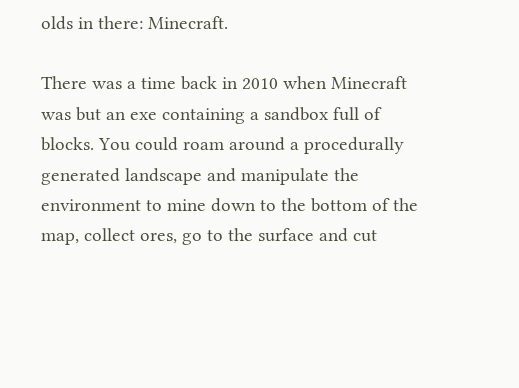olds in there: Minecraft.

There was a time back in 2010 when Minecraft was but an exe containing a sandbox full of blocks. You could roam around a procedurally generated landscape and manipulate the environment to mine down to the bottom of the map, collect ores, go to the surface and cut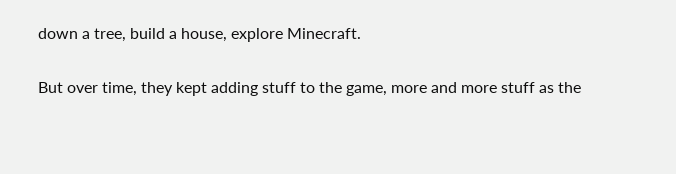down a tree, build a house, explore Minecraft.

But over time, they kept adding stuff to the game, more and more stuff as the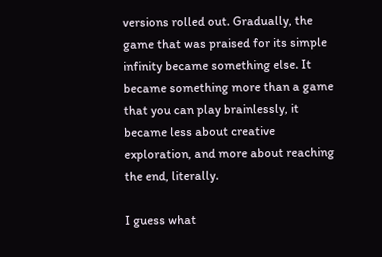versions rolled out. Gradually, the game that was praised for its simple infinity became something else. It became something more than a game that you can play brainlessly, it became less about creative exploration, and more about reaching the end, literally.

I guess what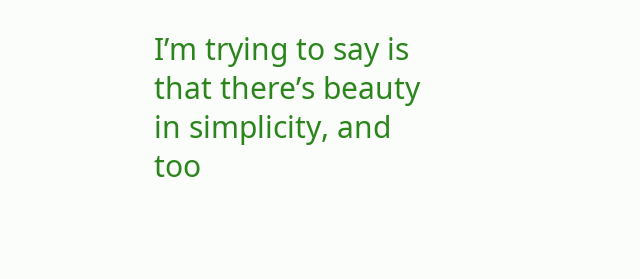I’m trying to say is that there’s beauty in simplicity, and too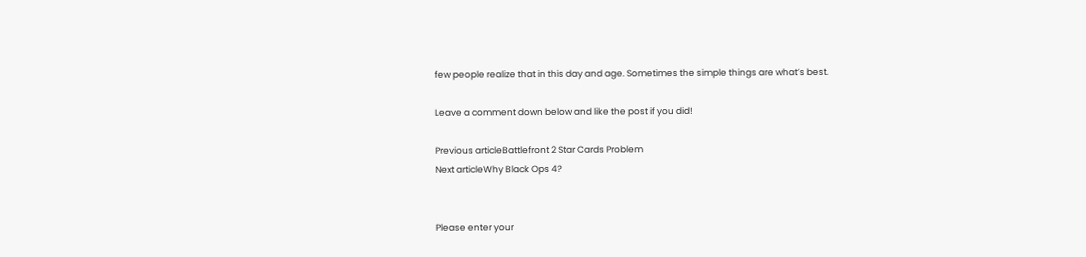few people realize that in this day and age. Sometimes the simple things are what’s best.

Leave a comment down below and like the post if you did!

Previous articleBattlefront 2 Star Cards Problem
Next articleWhy Black Ops 4?


Please enter your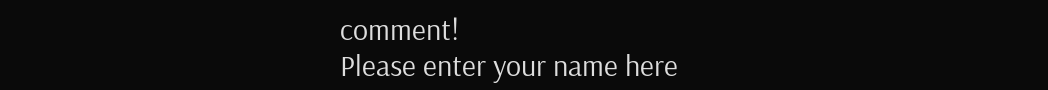comment!
Please enter your name here